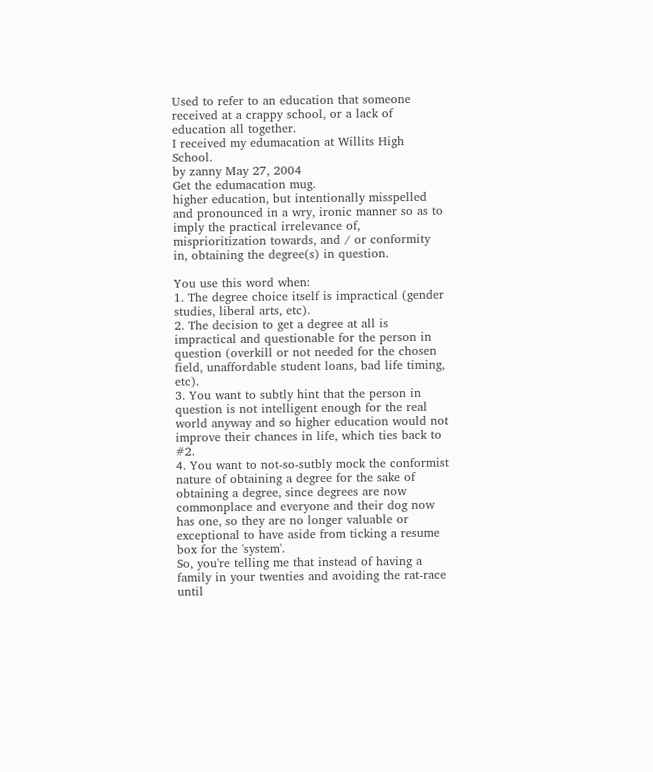Used to refer to an education that someone received at a crappy school, or a lack of education all together.
I received my edumacation at Willits High School.
by zanny May 27, 2004
Get the edumacation mug.
higher education, but intentionally misspelled and pronounced in a wry, ironic manner so as to imply the practical irrelevance of, misprioritization towards, and / or conformity in, obtaining the degree(s) in question.

You use this word when:
1. The degree choice itself is impractical (gender studies, liberal arts, etc).
2. The decision to get a degree at all is impractical and questionable for the person in question (overkill or not needed for the chosen field, unaffordable student loans, bad life timing, etc).
3. You want to subtly hint that the person in question is not intelligent enough for the real world anyway and so higher education would not improve their chances in life, which ties back to #2.
4. You want to not-so-sutbly mock the conformist nature of obtaining a degree for the sake of obtaining a degree, since degrees are now commonplace and everyone and their dog now has one, so they are no longer valuable or exceptional to have aside from ticking a resume box for the 'system'.
So, you're telling me that instead of having a family in your twenties and avoiding the rat-race until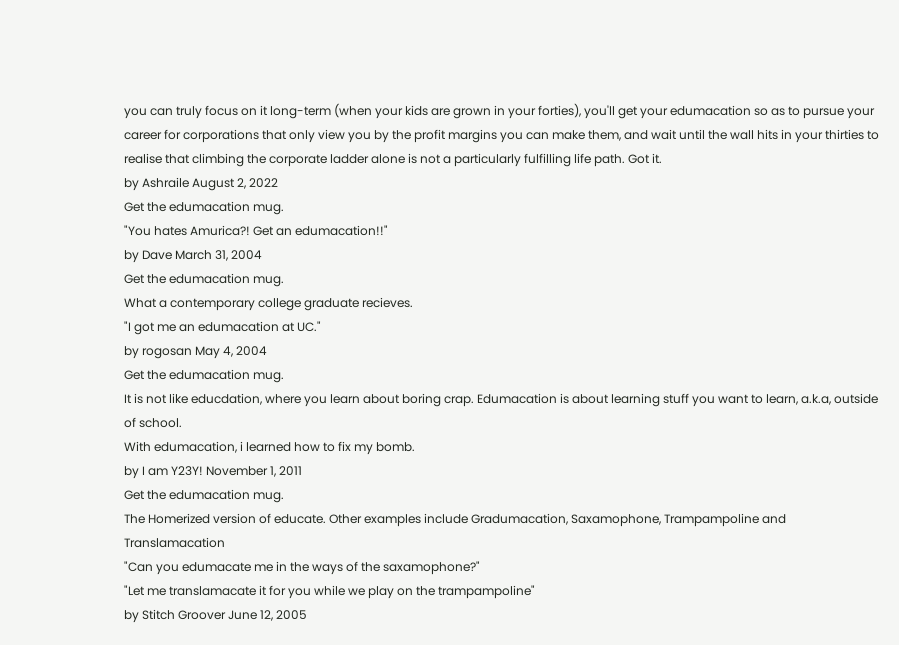you can truly focus on it long-term (when your kids are grown in your forties), you'll get your edumacation so as to pursue your career for corporations that only view you by the profit margins you can make them, and wait until the wall hits in your thirties to realise that climbing the corporate ladder alone is not a particularly fulfilling life path. Got it.
by Ashraile August 2, 2022
Get the edumacation mug.
"You hates Amurica?! Get an edumacation!!"
by Dave March 31, 2004
Get the edumacation mug.
What a contemporary college graduate recieves.
"I got me an edumacation at UC."
by rogosan May 4, 2004
Get the edumacation mug.
It is not like educdation, where you learn about boring crap. Edumacation is about learning stuff you want to learn, a.k.a, outside of school.
With edumacation, i learned how to fix my bomb.
by I am Y23Y! November 1, 2011
Get the edumacation mug.
The Homerized version of educate. Other examples include Gradumacation, Saxamophone, Trampampoline and Translamacation
"Can you edumacate me in the ways of the saxamophone?"
"Let me translamacate it for you while we play on the trampampoline"
by Stitch Groover June 12, 2005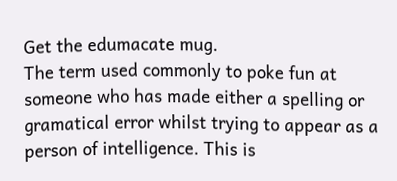Get the edumacate mug.
The term used commonly to poke fun at someone who has made either a spelling or gramatical error whilst trying to appear as a person of intelligence. This is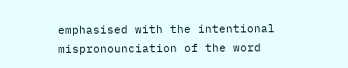emphasised with the intentional mispronounciation of the word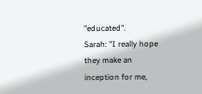"educated".
Sarah: "I really hope they make an inception for me,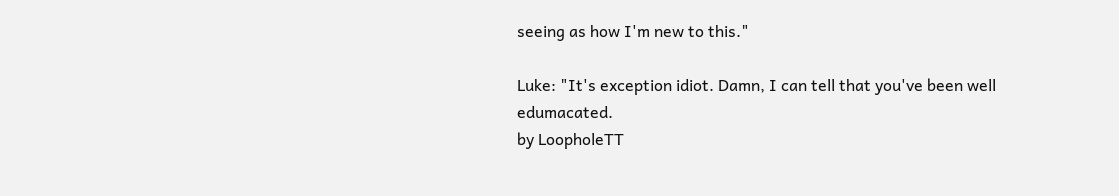seeing as how I'm new to this."

Luke: "It's exception idiot. Damn, I can tell that you've been well edumacated.
by LoopholeTT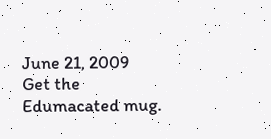June 21, 2009
Get the Edumacated mug.